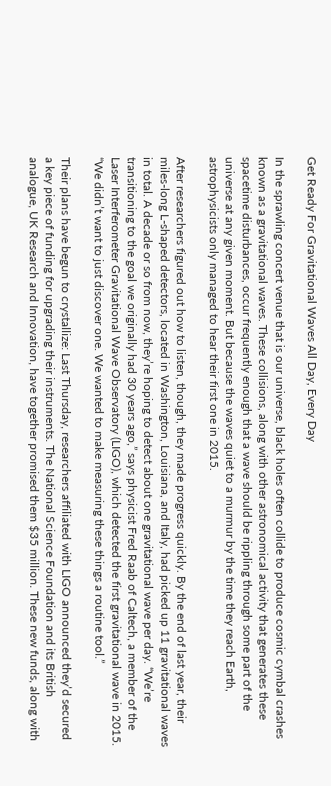Get Ready For Gravitational Waves All Day, Every Day

In the sprawling concert venue that is our universe, black holes often collide to produce cosmic cymbal crashes known as a gravitational waves. These collisions, along with other astronomical activity that generates these spacetime disturbances, occur frequently enough that a wave should be rippling through some part of the universe at any given moment. But because the waves quiet to a murmur by the time they reach Earth, astrophysicists only managed to hear their first one in 2015.

After researchers figured out how to listen, though, they made progress quickly. By the end of last year, their miles-long L-shaped detectors, located in Washington, Louisiana, and Italy, had picked up 11 gravitational waves in total. A decade or so from now, they’re hoping to detect about one gravitational wave per day. “We’re transitioning to the goal we originally had 30 years ago,” says physicist Fred Raab of Caltech, a member of the Laser Interferometer Gravitational Wave Observatory (LIGO), which detected the first gravitational wave in 2015. “We didn’t want to just discover one. We wanted to make measuring these things a routine tool.”

Their plans have begun to crystallize: Last Thursday, researchers affiliated with LIGO announced they’d secured a key piece of funding for upgrading their instruments. The National Science Foundation and its British analogue, UK Research and Innovation, have together promised them $35 million. These new funds, along with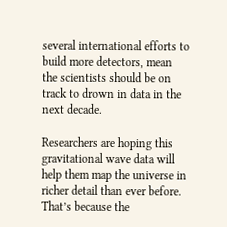several international efforts to build more detectors, mean the scientists should be on track to drown in data in the next decade.

Researchers are hoping this gravitational wave data will help them map the universe in richer detail than ever before. That’s because the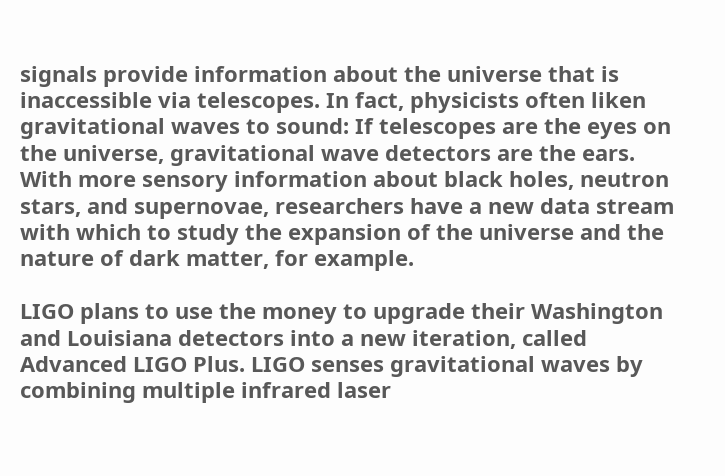signals provide information about the universe that is inaccessible via telescopes. In fact, physicists often liken gravitational waves to sound: If telescopes are the eyes on the universe, gravitational wave detectors are the ears. With more sensory information about black holes, neutron stars, and supernovae, researchers have a new data stream with which to study the expansion of the universe and the nature of dark matter, for example.

LIGO plans to use the money to upgrade their Washington and Louisiana detectors into a new iteration, called Advanced LIGO Plus. LIGO senses gravitational waves by combining multiple infrared laser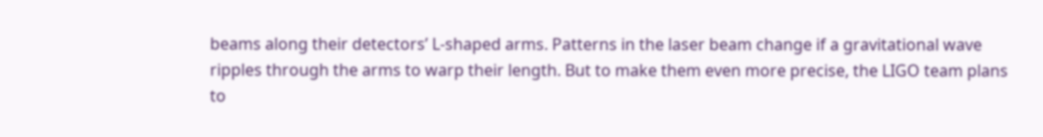beams along their detectors’ L-shaped arms. Patterns in the laser beam change if a gravitational wave ripples through the arms to warp their length. But to make them even more precise, the LIGO team plans to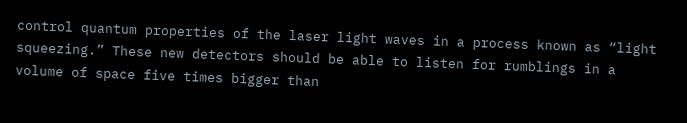control quantum properties of the laser light waves in a process known as “light squeezing.” These new detectors should be able to listen for rumblings in a volume of space five times bigger than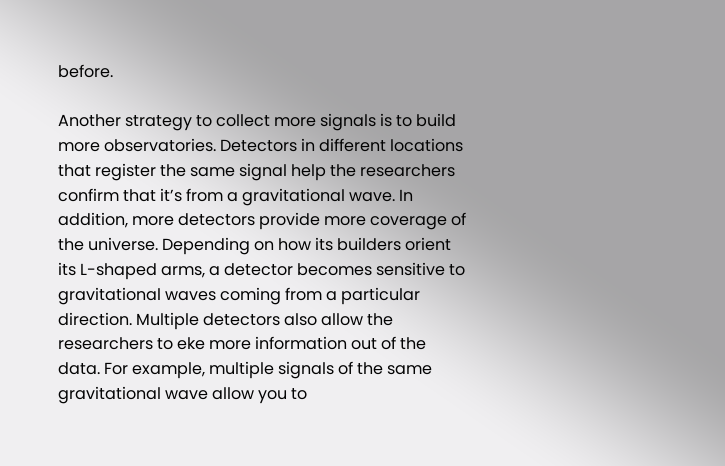before.

Another strategy to collect more signals is to build more observatories. Detectors in different locations that register the same signal help the researchers confirm that it’s from a gravitational wave. In addition, more detectors provide more coverage of the universe. Depending on how its builders orient its L-shaped arms, a detector becomes sensitive to gravitational waves coming from a particular direction. Multiple detectors also allow the researchers to eke more information out of the data. For example, multiple signals of the same gravitational wave allow you to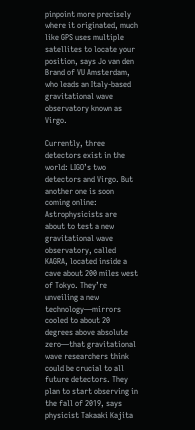pinpoint more precisely where it originated, much like GPS uses multiple satellites to locate your position, says Jo van den Brand of VU Amsterdam, who leads an Italy-based gravitational wave observatory known as Virgo.

Currently, three detectors exist in the world: LIGO’s two detectors and Virgo. But another one is soon coming online: Astrophysicists are about to test a new gravitational wave observatory, called KAGRA, located inside a cave about 200 miles west of Tokyo. They’re unveiling a new technology—mirrors cooled to about 20 degrees above absolute zero—that gravitational wave researchers think could be crucial to all future detectors. They plan to start observing in the fall of 2019, says physicist Takaaki Kajita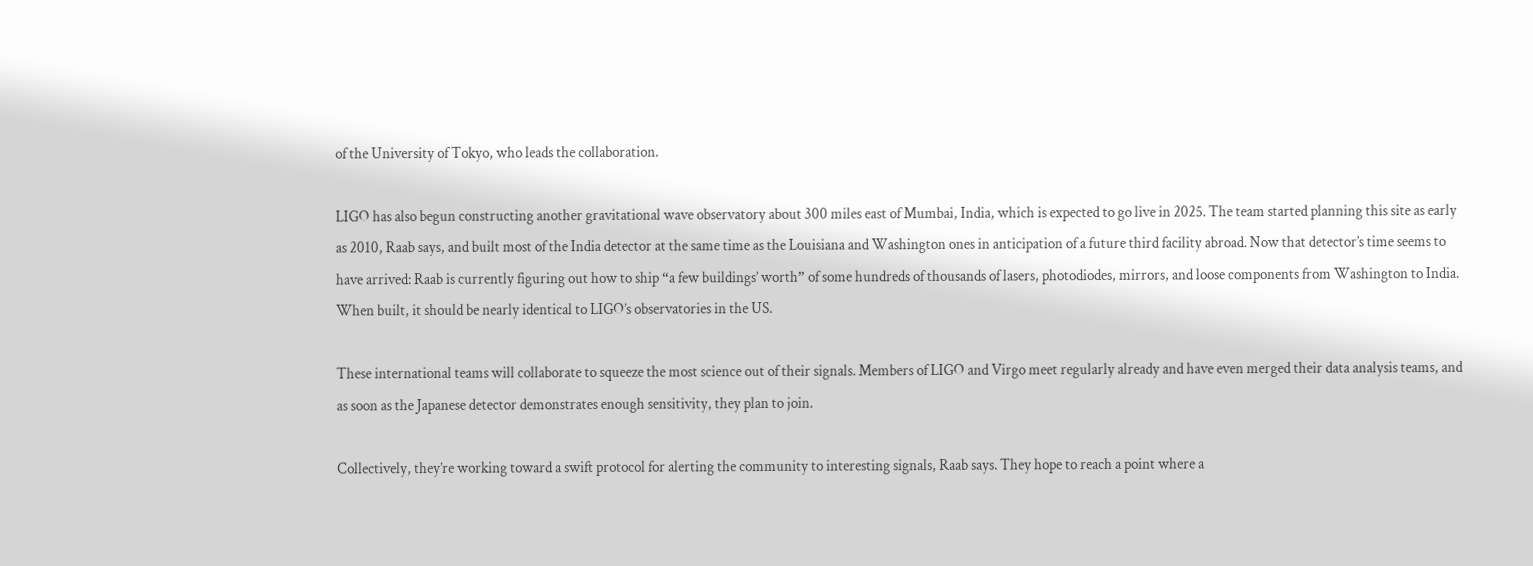of the University of Tokyo, who leads the collaboration.

LIGO has also begun constructing another gravitational wave observatory about 300 miles east of Mumbai, India, which is expected to go live in 2025. The team started planning this site as early as 2010, Raab says, and built most of the India detector at the same time as the Louisiana and Washington ones in anticipation of a future third facility abroad. Now that detector’s time seems to have arrived: Raab is currently figuring out how to ship “a few buildings’ worth” of some hundreds of thousands of lasers, photodiodes, mirrors, and loose components from Washington to India. When built, it should be nearly identical to LIGO’s observatories in the US.

These international teams will collaborate to squeeze the most science out of their signals. Members of LIGO and Virgo meet regularly already and have even merged their data analysis teams, and as soon as the Japanese detector demonstrates enough sensitivity, they plan to join.

Collectively, they’re working toward a swift protocol for alerting the community to interesting signals, Raab says. They hope to reach a point where a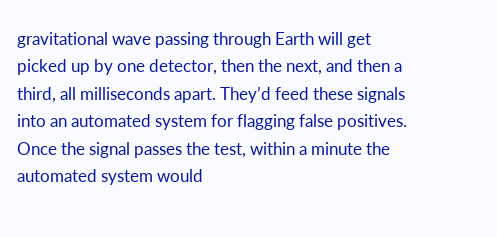gravitational wave passing through Earth will get picked up by one detector, then the next, and then a third, all milliseconds apart. They’d feed these signals into an automated system for flagging false positives. Once the signal passes the test, within a minute the automated system would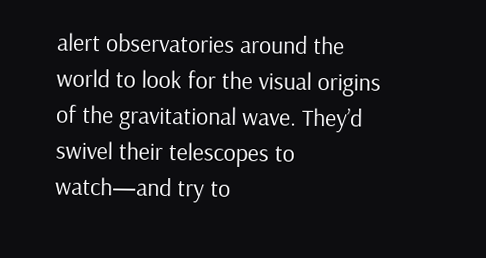alert observatories around the world to look for the visual origins of the gravitational wave. They’d swivel their telescopes to watch—and try to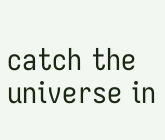catch the universe in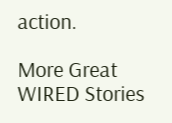action.

More Great WIRED Stories